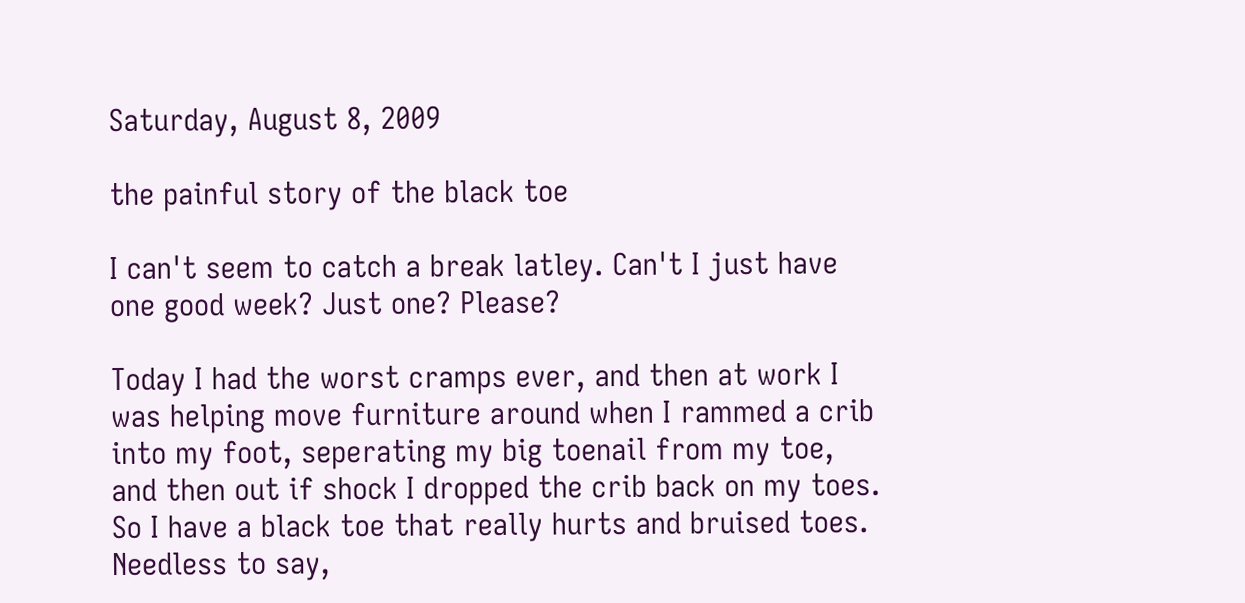Saturday, August 8, 2009

the painful story of the black toe

I can't seem to catch a break latley. Can't I just have one good week? Just one? Please?

Today I had the worst cramps ever, and then at work I was helping move furniture around when I rammed a crib into my foot, seperating my big toenail from my toe, and then out if shock I dropped the crib back on my toes. So I have a black toe that really hurts and bruised toes. Needless to say,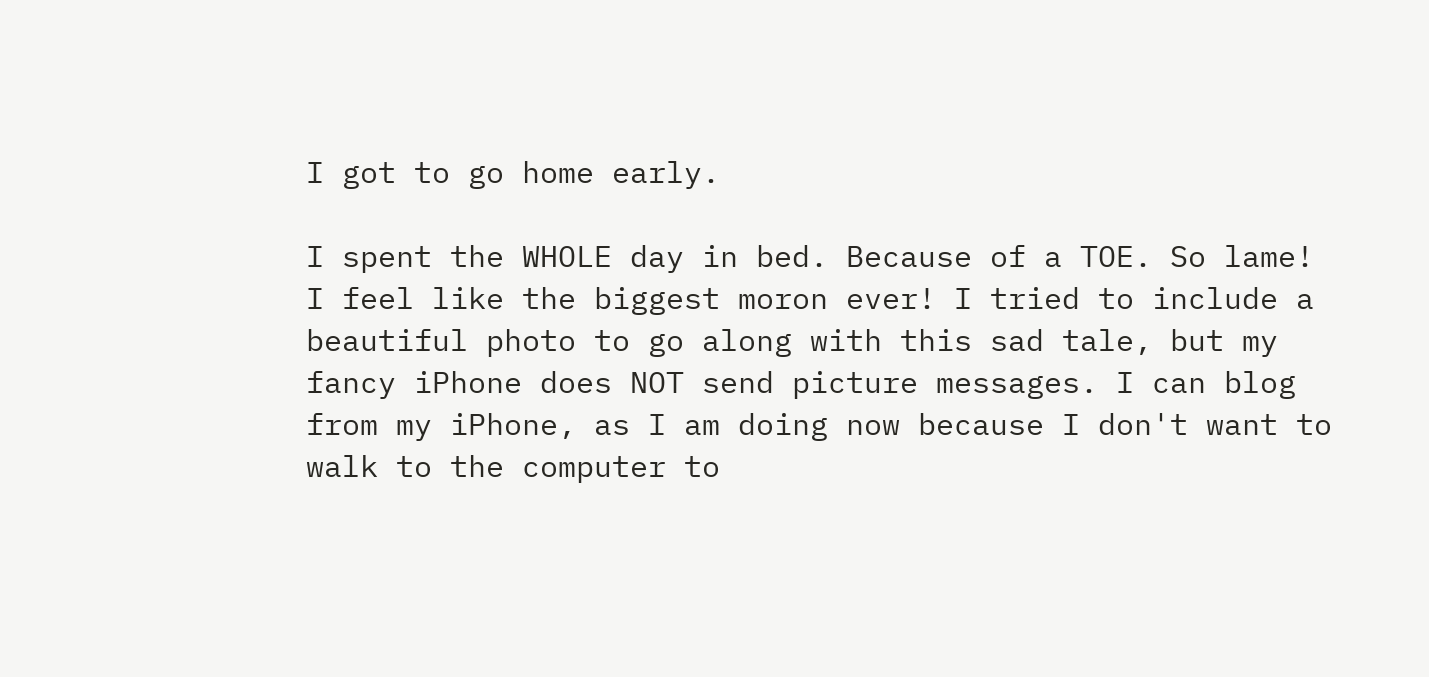I got to go home early.

I spent the WHOLE day in bed. Because of a TOE. So lame! I feel like the biggest moron ever! I tried to include a beautiful photo to go along with this sad tale, but my fancy iPhone does NOT send picture messages. I can blog from my iPhone, as I am doing now because I don't want to walk to the computer to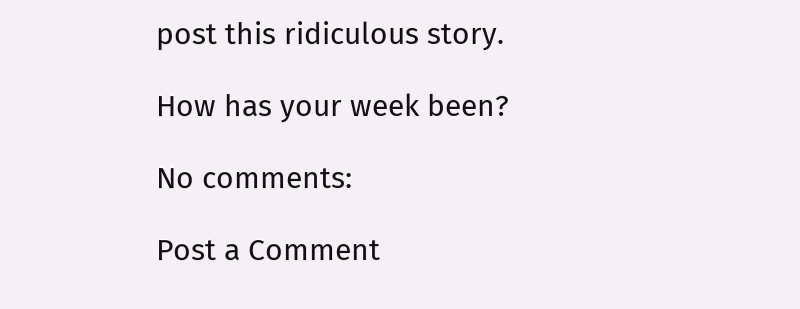post this ridiculous story.

How has your week been?

No comments:

Post a Comment